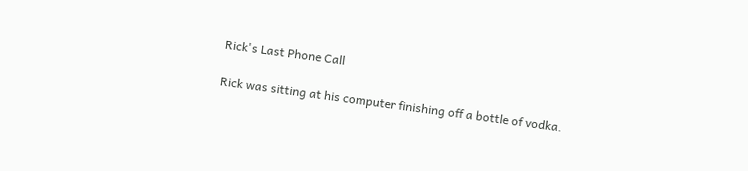Rick's Last Phone Call

Rick was sitting at his computer finishing off a bottle of vodka.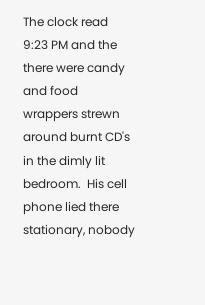The clock read 9:23 PM and the there were candy and food wrappers strewn around burnt CD's in the dimly lit bedroom.  His cell phone lied there stationary, nobody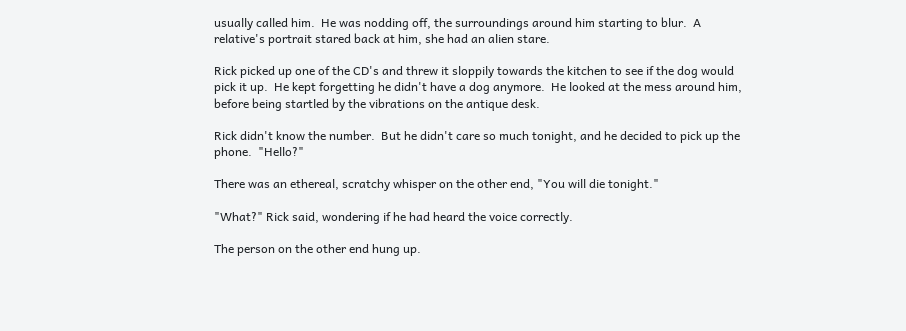usually called him.  He was nodding off, the surroundings around him starting to blur.  A relative's portrait stared back at him, she had an alien stare.

Rick picked up one of the CD's and threw it sloppily towards the kitchen to see if the dog would pick it up.  He kept forgetting he didn't have a dog anymore.  He looked at the mess around him, before being startled by the vibrations on the antique desk.

Rick didn't know the number.  But he didn't care so much tonight, and he decided to pick up the phone.  "Hello?"

There was an ethereal, scratchy whisper on the other end, "You will die tonight."

"What?" Rick said, wondering if he had heard the voice correctly.

The person on the other end hung up.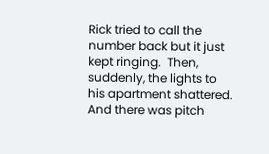Rick tried to call the number back but it just kept ringing.  Then, suddenly, the lights to his apartment shattered.  And there was pitch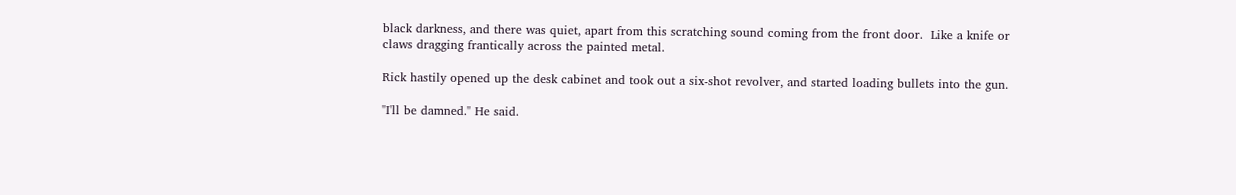black darkness, and there was quiet, apart from this scratching sound coming from the front door.  Like a knife or claws dragging frantically across the painted metal.

Rick hastily opened up the desk cabinet and took out a six-shot revolver, and started loading bullets into the gun.

"I'll be damned." He said.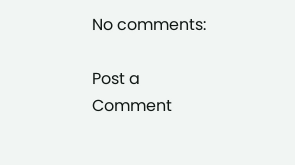No comments:

Post a Comment